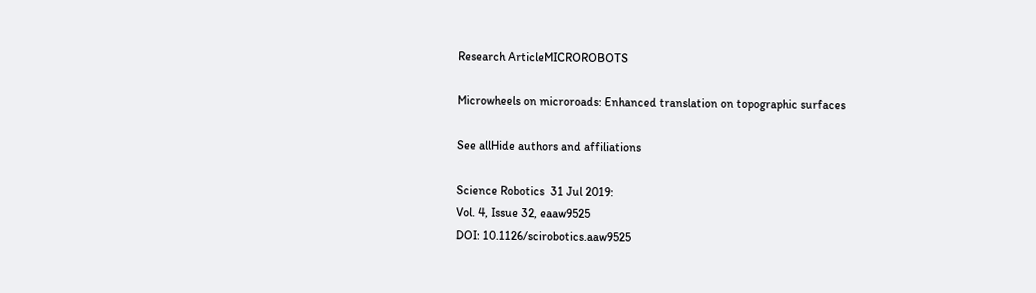Research ArticleMICROROBOTS

Microwheels on microroads: Enhanced translation on topographic surfaces

See allHide authors and affiliations

Science Robotics  31 Jul 2019:
Vol. 4, Issue 32, eaaw9525
DOI: 10.1126/scirobotics.aaw9525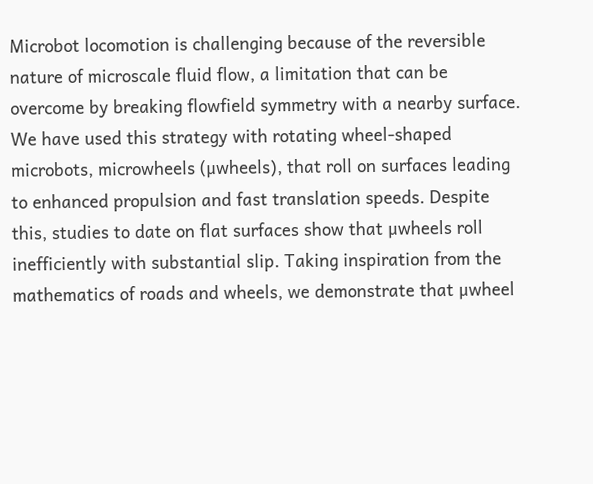Microbot locomotion is challenging because of the reversible nature of microscale fluid flow, a limitation that can be overcome by breaking flowfield symmetry with a nearby surface. We have used this strategy with rotating wheel-shaped microbots, microwheels (μwheels), that roll on surfaces leading to enhanced propulsion and fast translation speeds. Despite this, studies to date on flat surfaces show that μwheels roll inefficiently with substantial slip. Taking inspiration from the mathematics of roads and wheels, we demonstrate that μwheel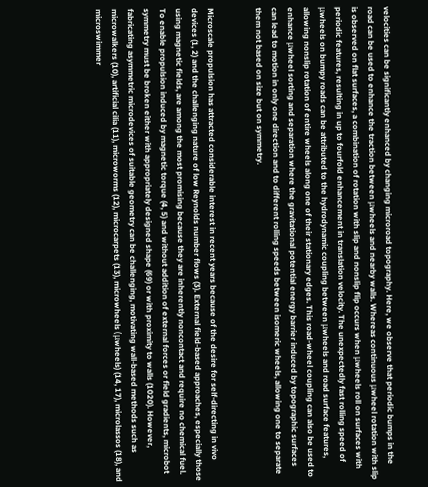velocities can be significantly enhanced by changing microroad topography. Here, we observe that periodic bumps in the road can be used to enhance the traction between μwheels and nearby walls. Whereas continuous μwheel rotation with slip is observed on flat surfaces, a combination of rotation with slip and nonslip flip occurs when μwheels roll on surfaces with periodic features, resulting in up to fourfold enhancement in translation velocity. The unexpectedly fast rolling speed of μwheels on bumpy roads can be attributed to the hydrodynamic coupling between μwheels and road surface features, allowing nonslip rotation of entire wheels along one of their stationary edges. This road-wheel coupling can also be used to enhance μwheel sorting and separation where the gravitational potential energy barrier induced by topographic surfaces can lead to motion in only one direction and to different rolling speeds between isomeric wheels, allowing one to separate them not based on size but on symmetry.


Microscale propulsion has attracted considerable interest in recent years because of the desire for self-directing in vivo devices (1, 2) and the challenging nature of low Reynolds number flows (3). External field-based approaches, especially those using magnetic fields, are among the most promising because they are inherently noncontact and require no chemical fuel. To enable propulsion induced by magnetic torque (4, 5) and without addition of external forces or field gradients, microbot symmetry must be broken either with appropriately designed shape (69) or with proximity to walls (1020). However, fabricating asymmetric microdevices of suitable geometry can be challenging, motivating wall-based methods such as microwalkers (10), artificial cilia (11), microworms (12), microcarpets (13), microwheels (μwheels) (14, 17), microlassos (18), and microswimmer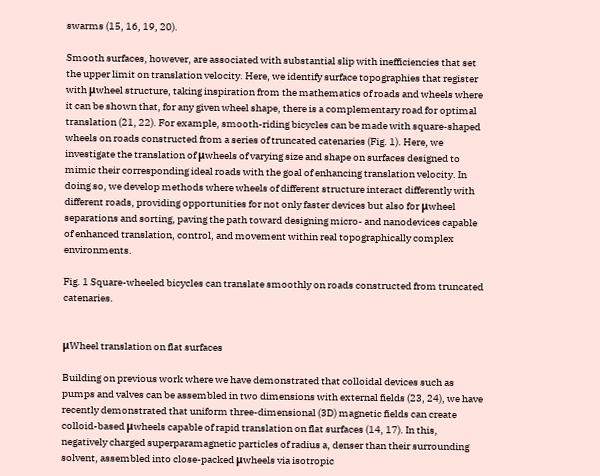swarms (15, 16, 19, 20).

Smooth surfaces, however, are associated with substantial slip with inefficiencies that set the upper limit on translation velocity. Here, we identify surface topographies that register with μwheel structure, taking inspiration from the mathematics of roads and wheels where it can be shown that, for any given wheel shape, there is a complementary road for optimal translation (21, 22). For example, smooth-riding bicycles can be made with square-shaped wheels on roads constructed from a series of truncated catenaries (Fig. 1). Here, we investigate the translation of μwheels of varying size and shape on surfaces designed to mimic their corresponding ideal roads with the goal of enhancing translation velocity. In doing so, we develop methods where wheels of different structure interact differently with different roads, providing opportunities for not only faster devices but also for μwheel separations and sorting, paving the path toward designing micro- and nanodevices capable of enhanced translation, control, and movement within real topographically complex environments.

Fig. 1 Square-wheeled bicycles can translate smoothly on roads constructed from truncated catenaries.


μWheel translation on flat surfaces

Building on previous work where we have demonstrated that colloidal devices such as pumps and valves can be assembled in two dimensions with external fields (23, 24), we have recently demonstrated that uniform three-dimensional (3D) magnetic fields can create colloid-based μwheels capable of rapid translation on flat surfaces (14, 17). In this, negatively charged superparamagnetic particles of radius a, denser than their surrounding solvent, assembled into close-packed μwheels via isotropic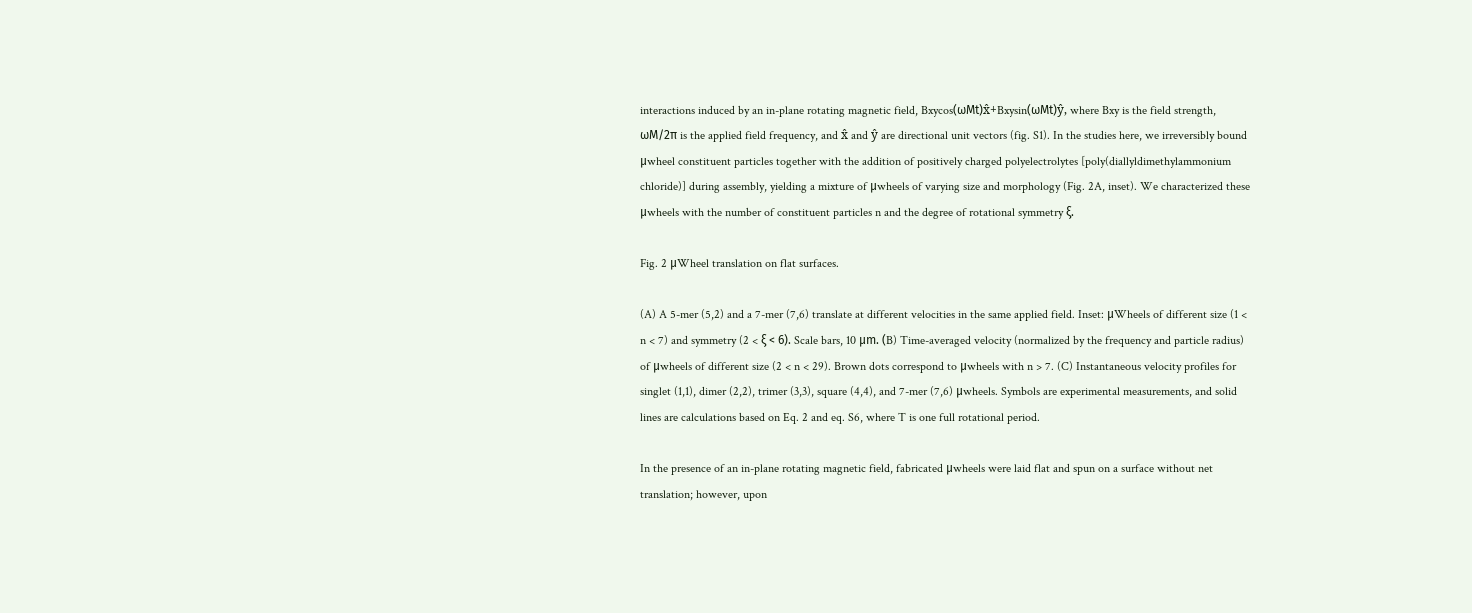interactions induced by an in-plane rotating magnetic field, Bxycos(ωMt)x̂+Bxysin(ωMt)ŷ, where Bxy is the field strength, ωM/2π is the applied field frequency, and x̂ and ŷ are directional unit vectors (fig. S1). In the studies here, we irreversibly bound μwheel constituent particles together with the addition of positively charged polyelectrolytes [poly(diallyldimethylammonium chloride)] during assembly, yielding a mixture of μwheels of varying size and morphology (Fig. 2A, inset). We characterized these μwheels with the number of constituent particles n and the degree of rotational symmetry ξ.

Fig. 2 μWheel translation on flat surfaces.

(A) A 5-mer (5,2) and a 7-mer (7,6) translate at different velocities in the same applied field. Inset: μWheels of different size (1 < n < 7) and symmetry (2 < ξ < 6). Scale bars, 10 μm. (B) Time-averaged velocity (normalized by the frequency and particle radius) of μwheels of different size (2 < n < 29). Brown dots correspond to μwheels with n > 7. (C) Instantaneous velocity profiles for singlet (1,1), dimer (2,2), trimer (3,3), square (4,4), and 7-mer (7,6) μwheels. Symbols are experimental measurements, and solid lines are calculations based on Eq. 2 and eq. S6, where T is one full rotational period.

In the presence of an in-plane rotating magnetic field, fabricated μwheels were laid flat and spun on a surface without net translation; however, upon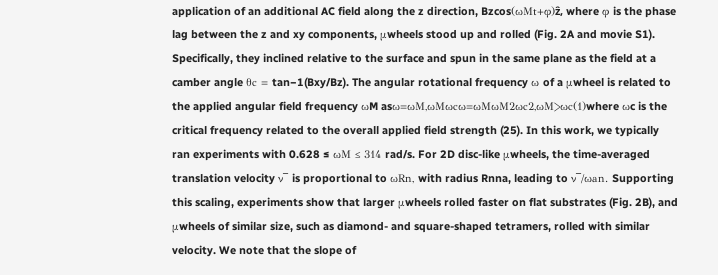application of an additional AC field along the z direction, Bzcos(ωMt+φ)ẑ, where φ is the phase lag between the z and xy components, μwheels stood up and rolled (Fig. 2A and movie S1). Specifically, they inclined relative to the surface and spun in the same plane as the field at a camber angle θc = tan−1(Bxy/Bz). The angular rotational frequency ω of a μwheel is related to the applied angular field frequency ωM asω=ωM,ωMωcω=ωMωM2ωc2,ωM>ωc(1)where ωc is the critical frequency related to the overall applied field strength (25). In this work, we typically ran experiments with 0.628 ≤ ωM ≤ 314 rad/s. For 2D disc-like μwheels, the time-averaged translation velocity ν¯ is proportional to ωRn, with radius Rnna, leading to ν¯/ωan. Supporting this scaling, experiments show that larger μwheels rolled faster on flat substrates (Fig. 2B), and μwheels of similar size, such as diamond- and square-shaped tetramers, rolled with similar velocity. We note that the slope of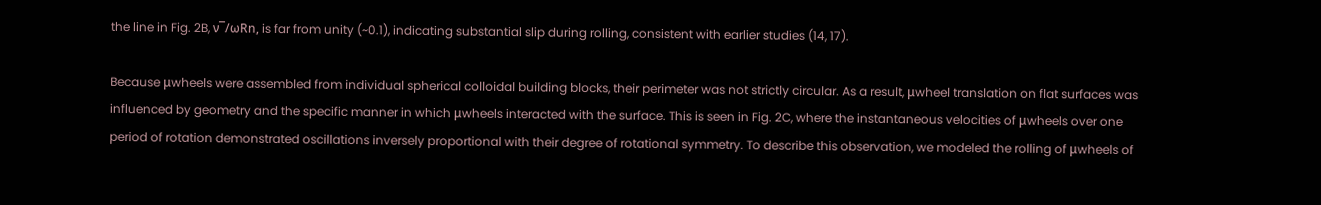the line in Fig. 2B, ν¯/ωRn, is far from unity (~0.1), indicating substantial slip during rolling, consistent with earlier studies (14, 17).

Because μwheels were assembled from individual spherical colloidal building blocks, their perimeter was not strictly circular. As a result, μwheel translation on flat surfaces was influenced by geometry and the specific manner in which μwheels interacted with the surface. This is seen in Fig. 2C, where the instantaneous velocities of μwheels over one period of rotation demonstrated oscillations inversely proportional with their degree of rotational symmetry. To describe this observation, we modeled the rolling of μwheels of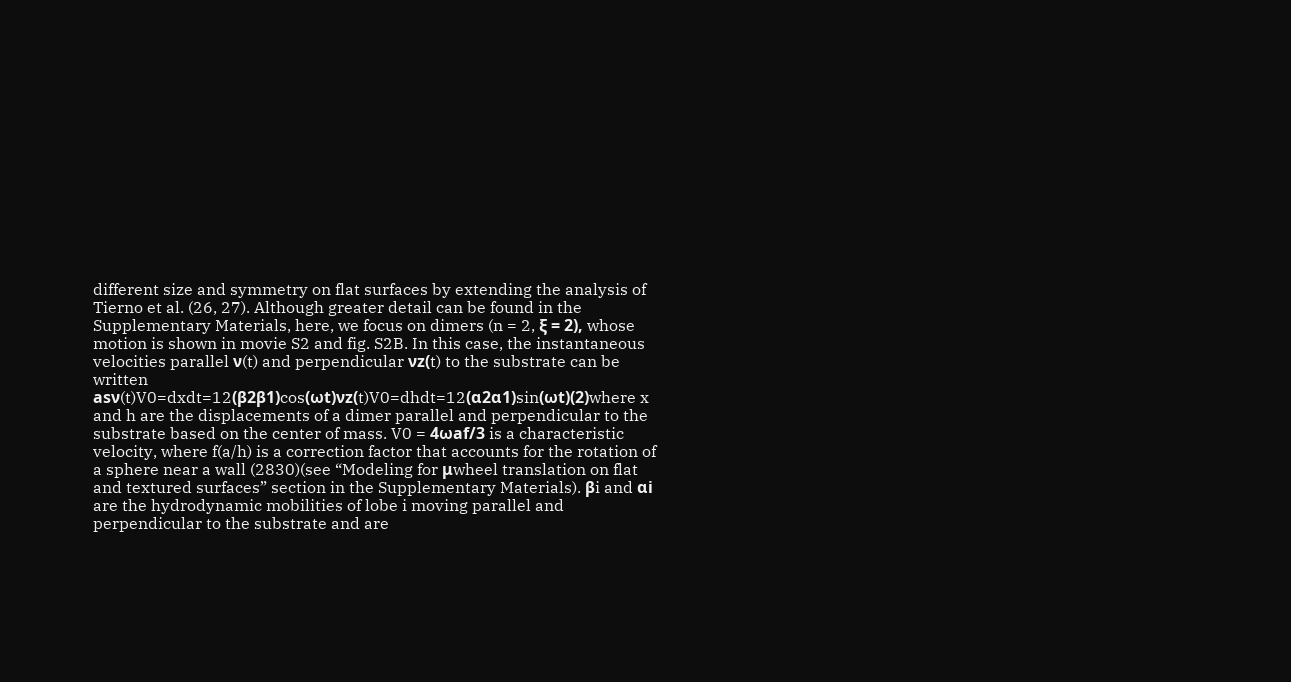different size and symmetry on flat surfaces by extending the analysis of Tierno et al. (26, 27). Although greater detail can be found in the Supplementary Materials, here, we focus on dimers (n = 2, ξ = 2), whose motion is shown in movie S2 and fig. S2B. In this case, the instantaneous velocities parallel ν(t) and perpendicular νz(t) to the substrate can be written asν(t)V0=dxdt=12(β2β1)cos(ωt)νz(t)V0=dhdt=12(α2α1)sin(ωt)(2)where x and h are the displacements of a dimer parallel and perpendicular to the substrate based on the center of mass. V0 = 4ωaf/3 is a characteristic velocity, where f(a/h) is a correction factor that accounts for the rotation of a sphere near a wall (2830)(see “Modeling for μwheel translation on flat and textured surfaces” section in the Supplementary Materials). βi and αi are the hydrodynamic mobilities of lobe i moving parallel and perpendicular to the substrate and are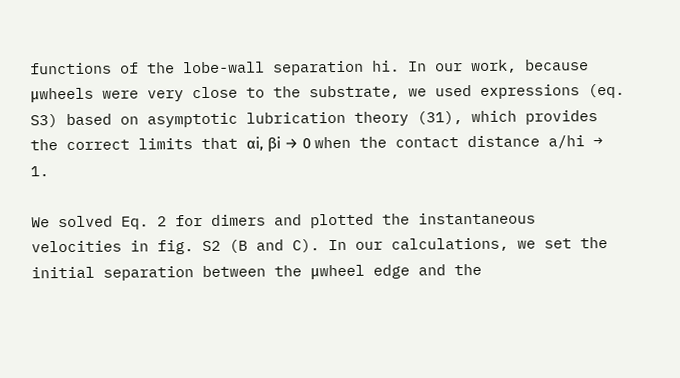functions of the lobe-wall separation hi. In our work, because μwheels were very close to the substrate, we used expressions (eq. S3) based on asymptotic lubrication theory (31), which provides the correct limits that αi, βi → 0 when the contact distance a/hi → 1.

We solved Eq. 2 for dimers and plotted the instantaneous velocities in fig. S2 (B and C). In our calculations, we set the initial separation between the μwheel edge and the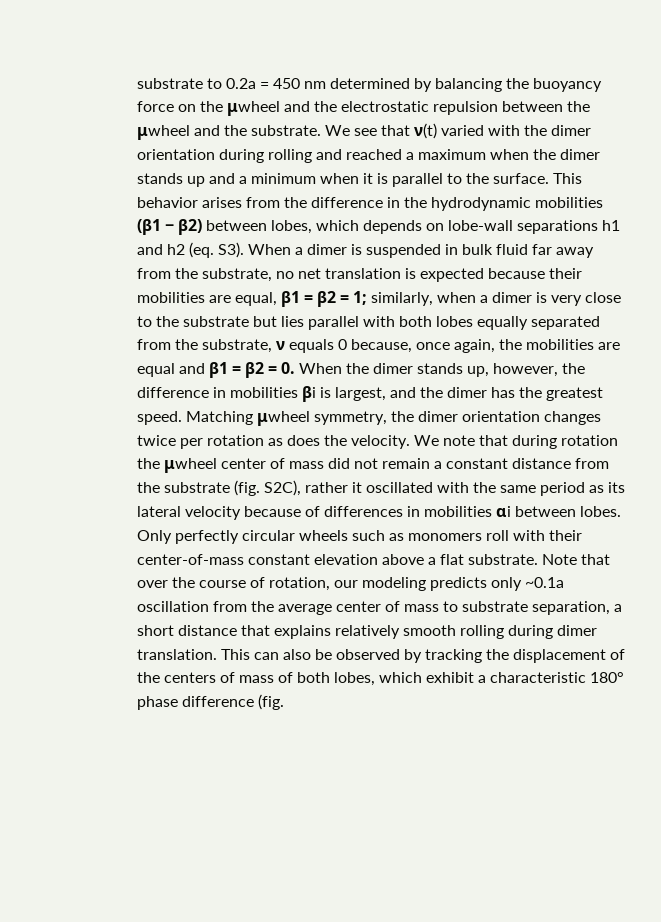substrate to 0.2a = 450 nm determined by balancing the buoyancy force on the μwheel and the electrostatic repulsion between the μwheel and the substrate. We see that ν(t) varied with the dimer orientation during rolling and reached a maximum when the dimer stands up and a minimum when it is parallel to the surface. This behavior arises from the difference in the hydrodynamic mobilities (β1 − β2) between lobes, which depends on lobe-wall separations h1 and h2 (eq. S3). When a dimer is suspended in bulk fluid far away from the substrate, no net translation is expected because their mobilities are equal, β1 = β2 = 1; similarly, when a dimer is very close to the substrate but lies parallel with both lobes equally separated from the substrate, ν equals 0 because, once again, the mobilities are equal and β1 = β2 = 0. When the dimer stands up, however, the difference in mobilities βi is largest, and the dimer has the greatest speed. Matching μwheel symmetry, the dimer orientation changes twice per rotation as does the velocity. We note that during rotation the μwheel center of mass did not remain a constant distance from the substrate (fig. S2C), rather it oscillated with the same period as its lateral velocity because of differences in mobilities αi between lobes. Only perfectly circular wheels such as monomers roll with their center-of-mass constant elevation above a flat substrate. Note that over the course of rotation, our modeling predicts only ~0.1a oscillation from the average center of mass to substrate separation, a short distance that explains relatively smooth rolling during dimer translation. This can also be observed by tracking the displacement of the centers of mass of both lobes, which exhibit a characteristic 180° phase difference (fig.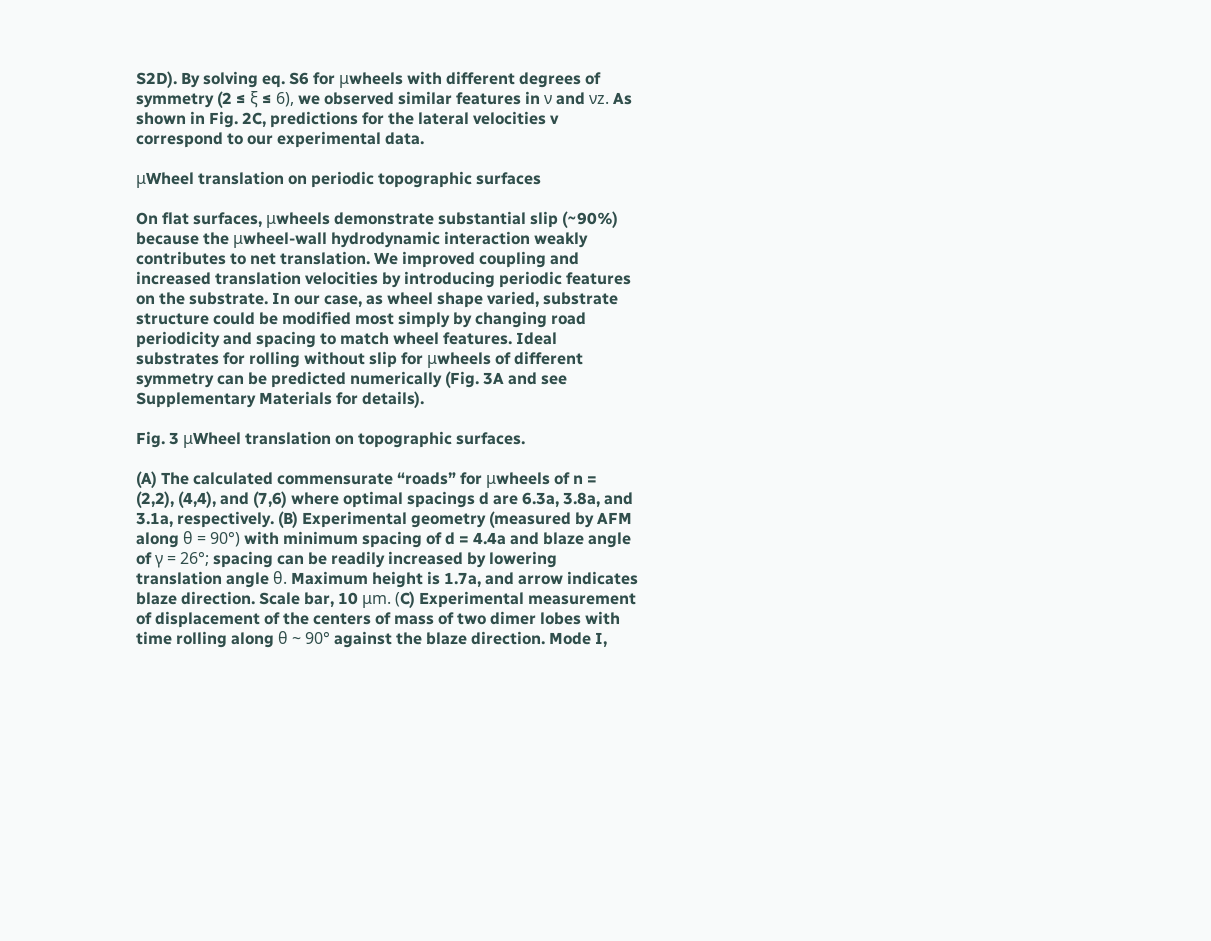S2D). By solving eq. S6 for μwheels with different degrees of symmetry (2 ≤ ξ ≤ 6), we observed similar features in ν and νz. As shown in Fig. 2C, predictions for the lateral velocities v correspond to our experimental data.

μWheel translation on periodic topographic surfaces

On flat surfaces, μwheels demonstrate substantial slip (~90%) because the μwheel-wall hydrodynamic interaction weakly contributes to net translation. We improved coupling and increased translation velocities by introducing periodic features on the substrate. In our case, as wheel shape varied, substrate structure could be modified most simply by changing road periodicity and spacing to match wheel features. Ideal substrates for rolling without slip for μwheels of different symmetry can be predicted numerically (Fig. 3A and see Supplementary Materials for details).

Fig. 3 μWheel translation on topographic surfaces.

(A) The calculated commensurate “roads” for μwheels of n = (2,2), (4,4), and (7,6) where optimal spacings d are 6.3a, 3.8a, and 3.1a, respectively. (B) Experimental geometry (measured by AFM along θ = 90°) with minimum spacing of d = 4.4a and blaze angle of γ = 26°; spacing can be readily increased by lowering translation angle θ. Maximum height is 1.7a, and arrow indicates blaze direction. Scale bar, 10 μm. (C) Experimental measurement of displacement of the centers of mass of two dimer lobes with time rolling along θ ~ 90° against the blaze direction. Mode I,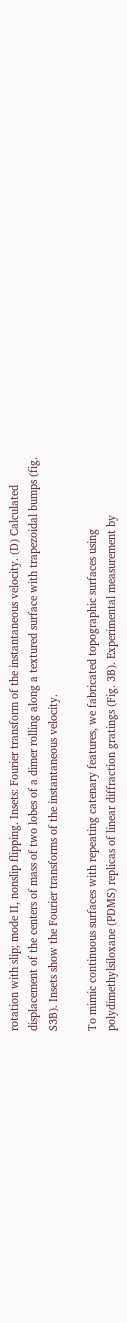rotation with slip; mode II, nonslip flipping. Insets: Fourier transform of the instantaneous velocity. (D) Calculated displacement of the centers of mass of two lobes of a dimer rolling along a textured surface with trapezoidal bumps (fig. S3B). Insets show the Fourier transforms of the instantaneous velocity.

To mimic continuous surfaces with repeating catenary features, we fabricated topographic surfaces using polydimethylsiloxane (PDMS) replicas of linear diffraction gratings (Fig. 3B). Experimental measurement by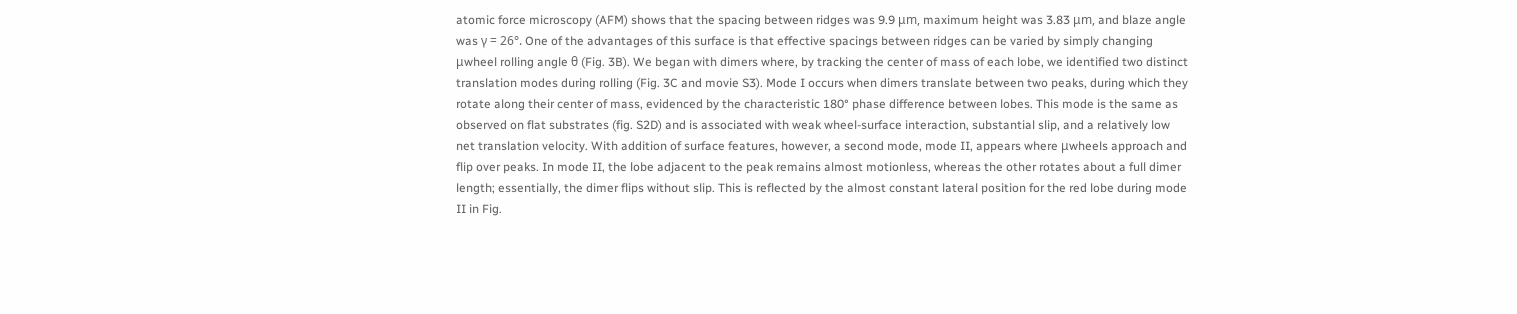atomic force microscopy (AFM) shows that the spacing between ridges was 9.9 μm, maximum height was 3.83 μm, and blaze angle was γ = 26°. One of the advantages of this surface is that effective spacings between ridges can be varied by simply changing μwheel rolling angle θ (Fig. 3B). We began with dimers where, by tracking the center of mass of each lobe, we identified two distinct translation modes during rolling (Fig. 3C and movie S3). Mode I occurs when dimers translate between two peaks, during which they rotate along their center of mass, evidenced by the characteristic 180° phase difference between lobes. This mode is the same as observed on flat substrates (fig. S2D) and is associated with weak wheel-surface interaction, substantial slip, and a relatively low net translation velocity. With addition of surface features, however, a second mode, mode II, appears where μwheels approach and flip over peaks. In mode II, the lobe adjacent to the peak remains almost motionless, whereas the other rotates about a full dimer length; essentially, the dimer flips without slip. This is reflected by the almost constant lateral position for the red lobe during mode II in Fig.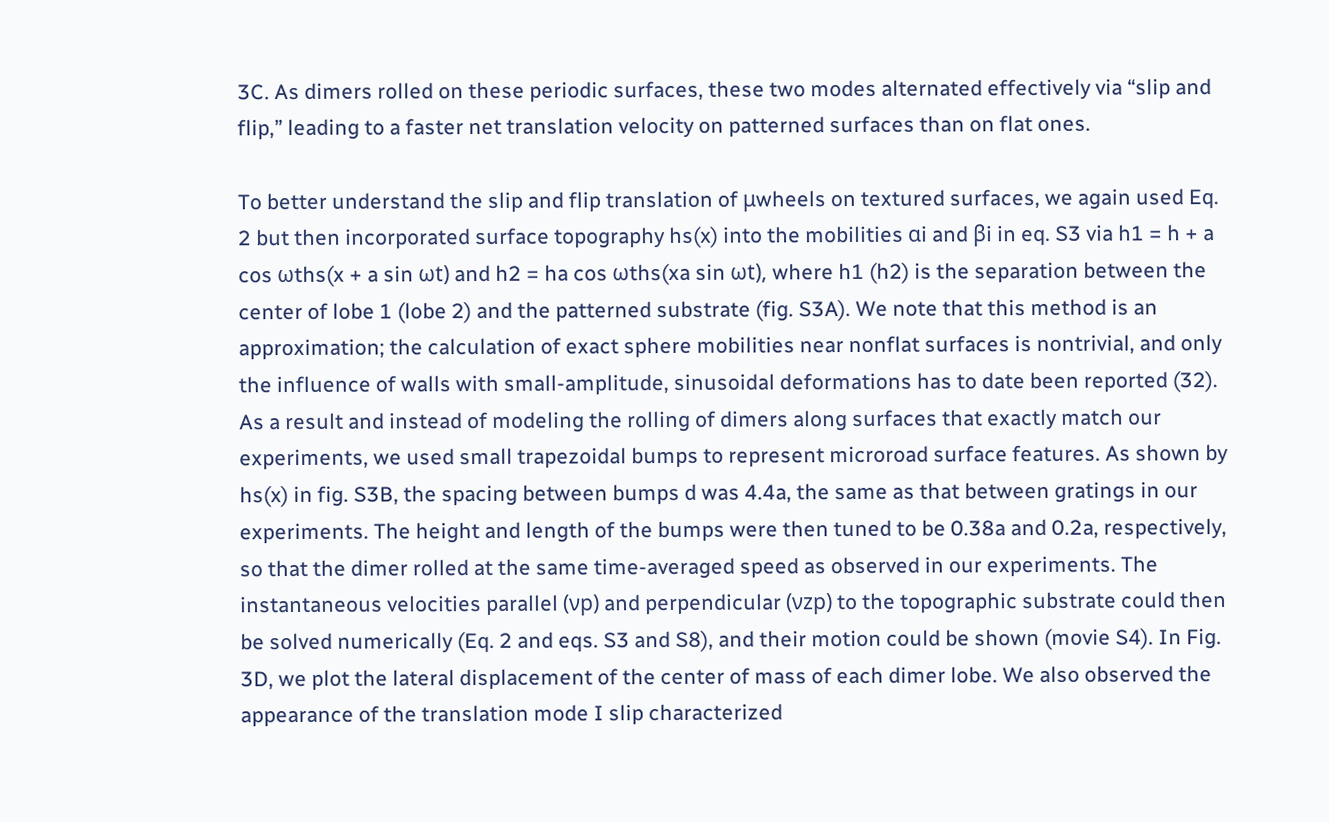3C. As dimers rolled on these periodic surfaces, these two modes alternated effectively via “slip and flip,” leading to a faster net translation velocity on patterned surfaces than on flat ones.

To better understand the slip and flip translation of μwheels on textured surfaces, we again used Eq. 2 but then incorporated surface topography hs(x) into the mobilities αi and βi in eq. S3 via h1 = h + a cos ωths(x + a sin ωt) and h2 = ha cos ωths(xa sin ωt), where h1 (h2) is the separation between the center of lobe 1 (lobe 2) and the patterned substrate (fig. S3A). We note that this method is an approximation; the calculation of exact sphere mobilities near nonflat surfaces is nontrivial, and only the influence of walls with small-amplitude, sinusoidal deformations has to date been reported (32). As a result and instead of modeling the rolling of dimers along surfaces that exactly match our experiments, we used small trapezoidal bumps to represent microroad surface features. As shown by hs(x) in fig. S3B, the spacing between bumps d was 4.4a, the same as that between gratings in our experiments. The height and length of the bumps were then tuned to be 0.38a and 0.2a, respectively, so that the dimer rolled at the same time-averaged speed as observed in our experiments. The instantaneous velocities parallel (νp) and perpendicular (νzp) to the topographic substrate could then be solved numerically (Eq. 2 and eqs. S3 and S8), and their motion could be shown (movie S4). In Fig. 3D, we plot the lateral displacement of the center of mass of each dimer lobe. We also observed the appearance of the translation mode I slip characterized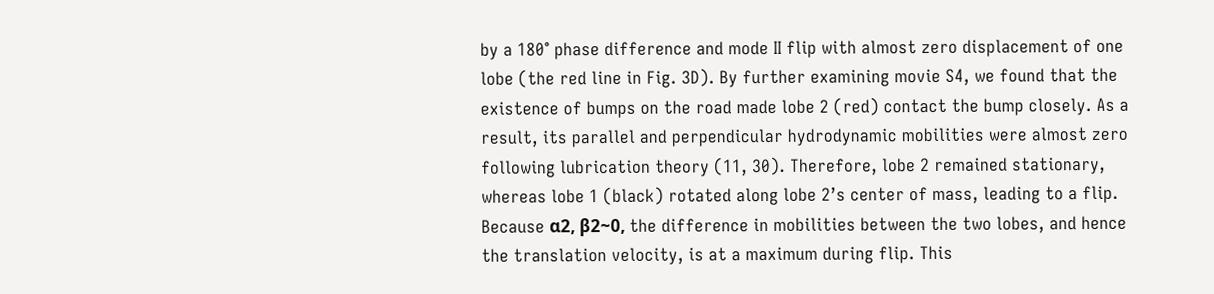by a 180° phase difference and mode II flip with almost zero displacement of one lobe (the red line in Fig. 3D). By further examining movie S4, we found that the existence of bumps on the road made lobe 2 (red) contact the bump closely. As a result, its parallel and perpendicular hydrodynamic mobilities were almost zero following lubrication theory (11, 30). Therefore, lobe 2 remained stationary, whereas lobe 1 (black) rotated along lobe 2’s center of mass, leading to a flip. Because α2, β2~0, the difference in mobilities between the two lobes, and hence the translation velocity, is at a maximum during flip. This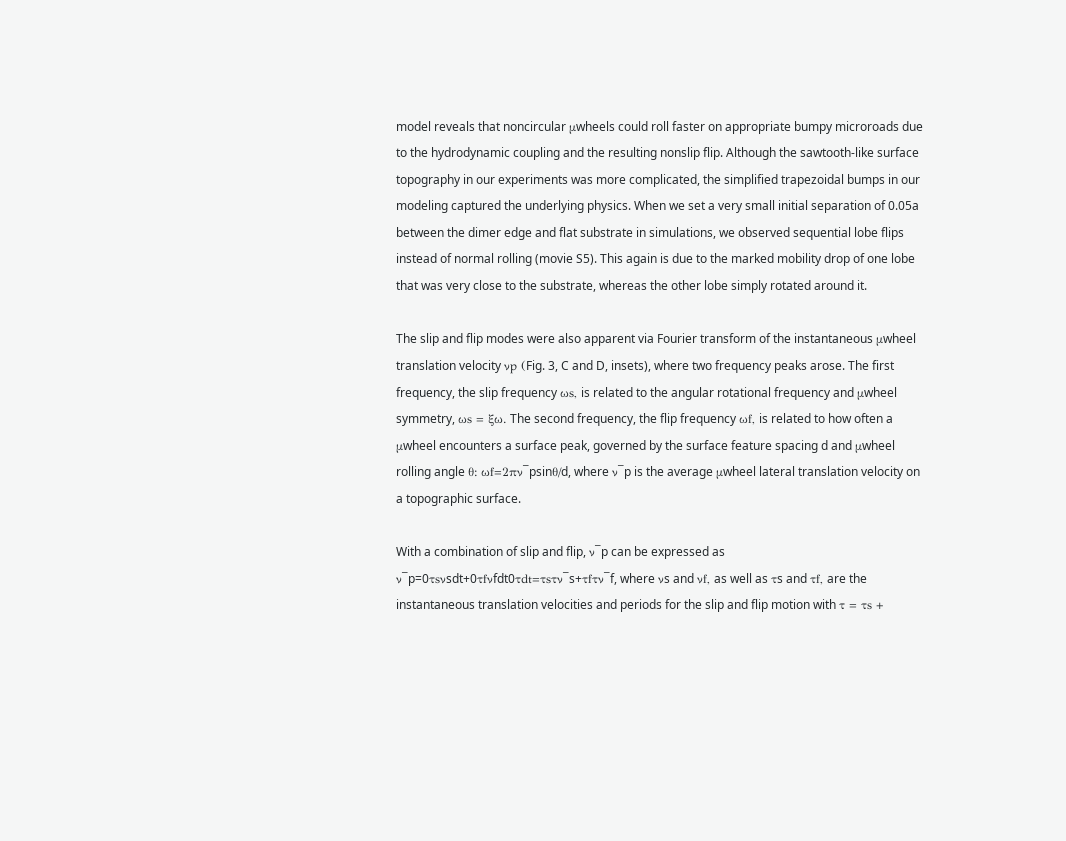model reveals that noncircular μwheels could roll faster on appropriate bumpy microroads due to the hydrodynamic coupling and the resulting nonslip flip. Although the sawtooth-like surface topography in our experiments was more complicated, the simplified trapezoidal bumps in our modeling captured the underlying physics. When we set a very small initial separation of 0.05a between the dimer edge and flat substrate in simulations, we observed sequential lobe flips instead of normal rolling (movie S5). This again is due to the marked mobility drop of one lobe that was very close to the substrate, whereas the other lobe simply rotated around it.

The slip and flip modes were also apparent via Fourier transform of the instantaneous μwheel translation velocity νp (Fig. 3, C and D, insets), where two frequency peaks arose. The first frequency, the slip frequency ωs, is related to the angular rotational frequency and μwheel symmetry, ωs = ξω. The second frequency, the flip frequency ωf, is related to how often a μwheel encounters a surface peak, governed by the surface feature spacing d and μwheel rolling angle θ: ωf=2πν¯psinθ/d, where ν¯p is the average μwheel lateral translation velocity on a topographic surface.

With a combination of slip and flip, ν¯p can be expressed as ν¯p=0τsνsdt+0τfνfdt0τdt=τsτν¯s+τfτν¯f, where νs and νf, as well as τs and τf, are the instantaneous translation velocities and periods for the slip and flip motion with τ = τs +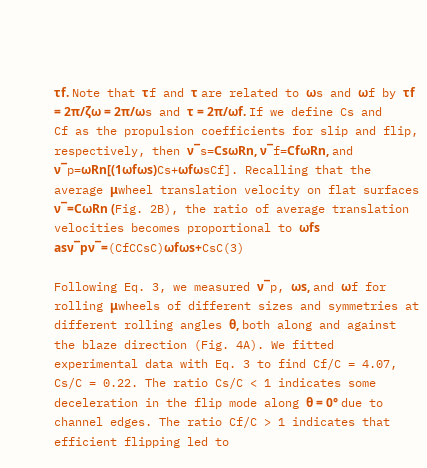τf. Note that τf and τ are related to ωs and ωf by τf = 2π/ζω = 2π/ωs and τ = 2π/ωf. If we define Cs and Cf as the propulsion coefficients for slip and flip, respectively, then ν¯s=CsωRn, ν¯f=CfωRn, and ν¯p=ωRn[(1ωfωs)Cs+ωfωsCf]. Recalling that the average μwheel translation velocity on flat surfaces ν¯=CωRn (Fig. 2B), the ratio of average translation velocities becomes proportional to ωfs asν¯pν¯=(CfCCsC)ωfωs+CsC(3)

Following Eq. 3, we measured ν¯p, ωs, and ωf for rolling μwheels of different sizes and symmetries at different rolling angles θ, both along and against the blaze direction (Fig. 4A). We fitted experimental data with Eq. 3 to find Cf/C = 4.07, Cs/C = 0.22. The ratio Cs/C < 1 indicates some deceleration in the flip mode along θ = 0° due to channel edges. The ratio Cf/C > 1 indicates that efficient flipping led to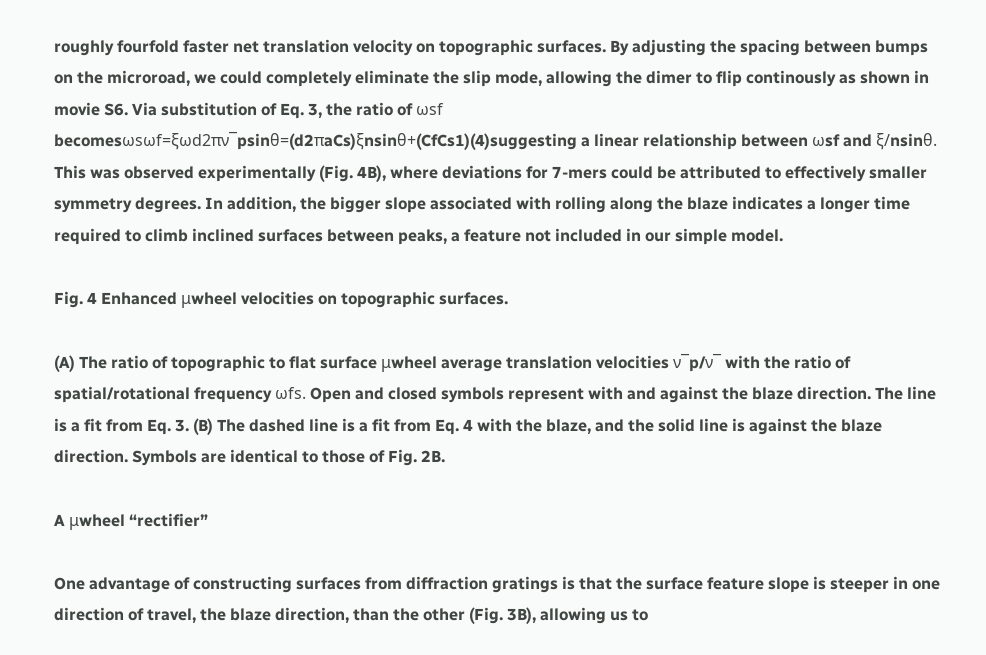roughly fourfold faster net translation velocity on topographic surfaces. By adjusting the spacing between bumps on the microroad, we could completely eliminate the slip mode, allowing the dimer to flip continously as shown in movie S6. Via substitution of Eq. 3, the ratio of ωsf becomesωsωf=ξωd2πν¯psinθ=(d2πaCs)ξnsinθ+(CfCs1)(4)suggesting a linear relationship between ωsf and ξ/nsinθ. This was observed experimentally (Fig. 4B), where deviations for 7-mers could be attributed to effectively smaller symmetry degrees. In addition, the bigger slope associated with rolling along the blaze indicates a longer time required to climb inclined surfaces between peaks, a feature not included in our simple model.

Fig. 4 Enhanced μwheel velocities on topographic surfaces.

(A) The ratio of topographic to flat surface μwheel average translation velocities ν¯p/ν¯ with the ratio of spatial/rotational frequency ωfs. Open and closed symbols represent with and against the blaze direction. The line is a fit from Eq. 3. (B) The dashed line is a fit from Eq. 4 with the blaze, and the solid line is against the blaze direction. Symbols are identical to those of Fig. 2B.

A μwheel “rectifier”

One advantage of constructing surfaces from diffraction gratings is that the surface feature slope is steeper in one direction of travel, the blaze direction, than the other (Fig. 3B), allowing us to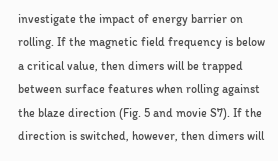investigate the impact of energy barrier on rolling. If the magnetic field frequency is below a critical value, then dimers will be trapped between surface features when rolling against the blaze direction (Fig. 5 and movie S7). If the direction is switched, however, then dimers will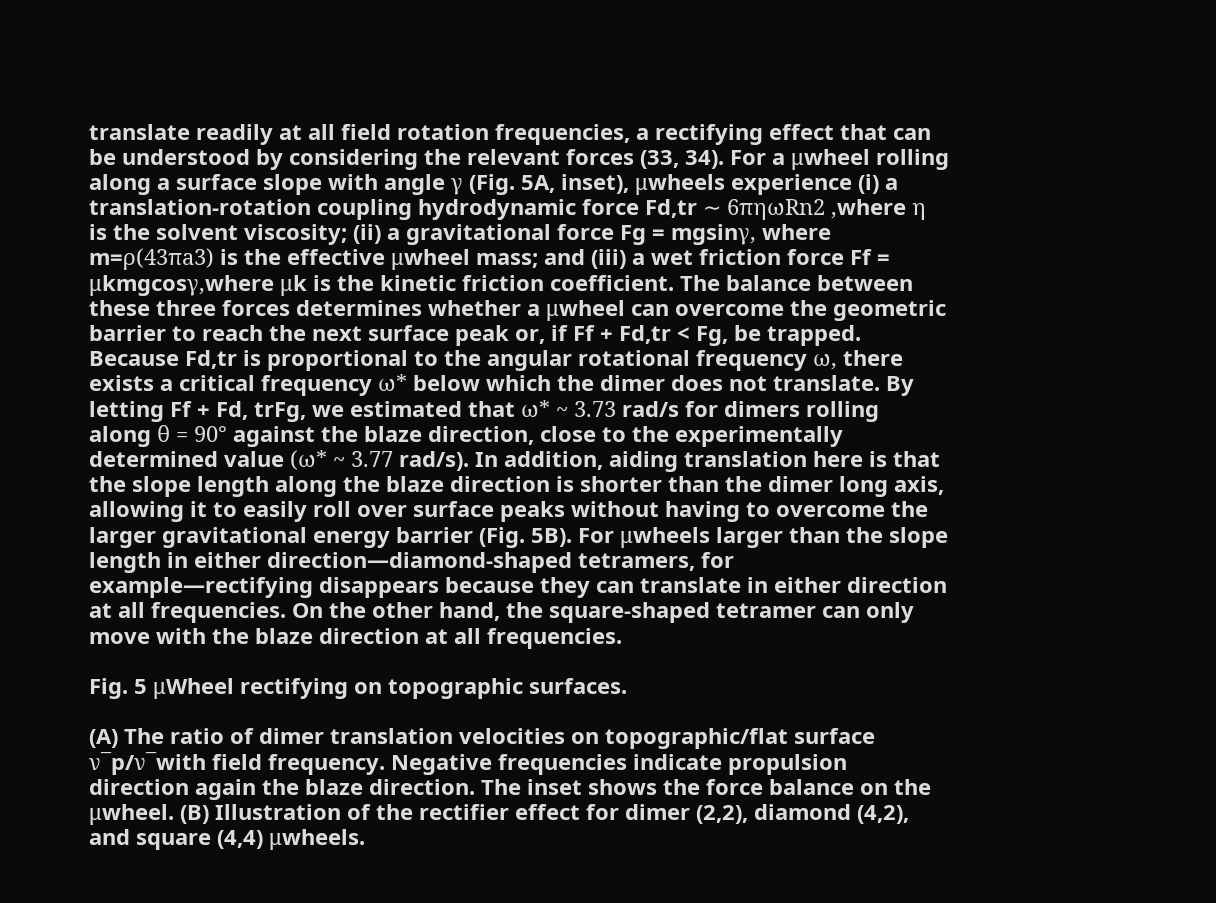translate readily at all field rotation frequencies, a rectifying effect that can be understood by considering the relevant forces (33, 34). For a μwheel rolling along a surface slope with angle γ (Fig. 5A, inset), μwheels experience (i) a translation-rotation coupling hydrodynamic force Fd,tr ∼ 6πηωRn2 ,where η is the solvent viscosity; (ii) a gravitational force Fg = mgsinγ, where m=ρ(43πa3) is the effective μwheel mass; and (iii) a wet friction force Ff = μkmgcosγ,where μk is the kinetic friction coefficient. The balance between these three forces determines whether a μwheel can overcome the geometric barrier to reach the next surface peak or, if Ff + Fd,tr < Fg, be trapped. Because Fd,tr is proportional to the angular rotational frequency ω, there exists a critical frequency ω* below which the dimer does not translate. By letting Ff + Fd, trFg, we estimated that ω* ~ 3.73 rad/s for dimers rolling along θ = 90° against the blaze direction, close to the experimentally determined value (ω* ~ 3.77 rad/s). In addition, aiding translation here is that the slope length along the blaze direction is shorter than the dimer long axis, allowing it to easily roll over surface peaks without having to overcome the larger gravitational energy barrier (Fig. 5B). For μwheels larger than the slope length in either direction—diamond-shaped tetramers, for example—rectifying disappears because they can translate in either direction at all frequencies. On the other hand, the square-shaped tetramer can only move with the blaze direction at all frequencies.

Fig. 5 μWheel rectifying on topographic surfaces.

(A) The ratio of dimer translation velocities on topographic/flat surface ν¯p/ν¯with field frequency. Negative frequencies indicate propulsion direction again the blaze direction. The inset shows the force balance on the μwheel. (B) Illustration of the rectifier effect for dimer (2,2), diamond (4,2), and square (4,4) μwheels.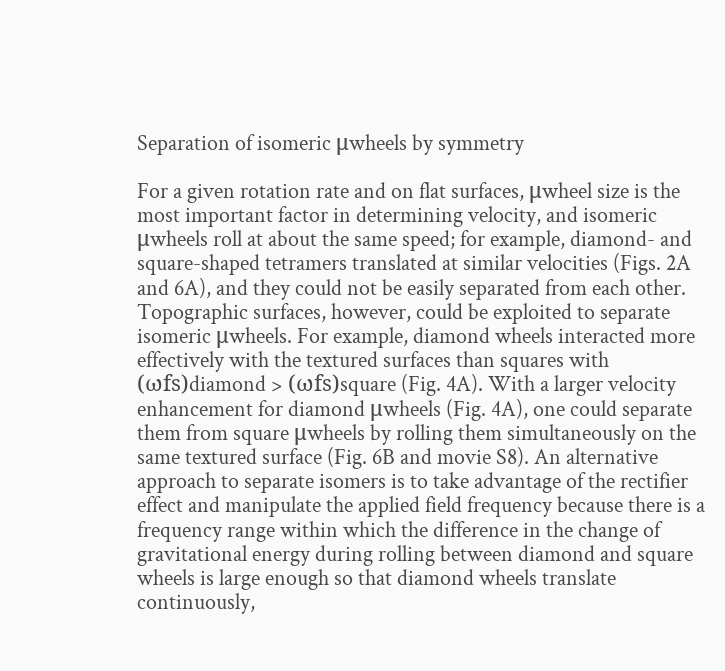Separation of isomeric μwheels by symmetry

For a given rotation rate and on flat surfaces, μwheel size is the most important factor in determining velocity, and isomeric μwheels roll at about the same speed; for example, diamond- and square-shaped tetramers translated at similar velocities (Figs. 2A and 6A), and they could not be easily separated from each other. Topographic surfaces, however, could be exploited to separate isomeric μwheels. For example, diamond wheels interacted more effectively with the textured surfaces than squares with (ωfs)diamond > (ωfs)square (Fig. 4A). With a larger velocity enhancement for diamond μwheels (Fig. 4A), one could separate them from square μwheels by rolling them simultaneously on the same textured surface (Fig. 6B and movie S8). An alternative approach to separate isomers is to take advantage of the rectifier effect and manipulate the applied field frequency because there is a frequency range within which the difference in the change of gravitational energy during rolling between diamond and square wheels is large enough so that diamond wheels translate continuously,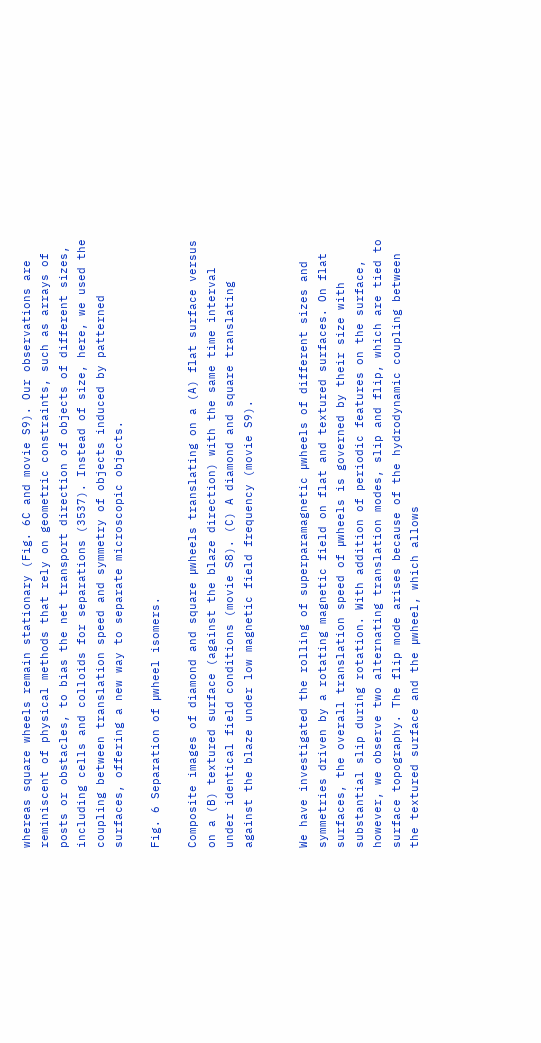whereas square wheels remain stationary (Fig. 6C and movie S9). Our observations are reminiscent of physical methods that rely on geometric constraints, such as arrays of posts or obstacles, to bias the net transport direction of objects of different sizes, including cells and colloids for separations (3537). Instead of size, here, we used the coupling between translation speed and symmetry of objects induced by patterned surfaces, offering a new way to separate microscopic objects.

Fig. 6 Separation of μwheel isomers.

Composite images of diamond and square μwheels translating on a (A) flat surface versus on a (B) textured surface (against the blaze direction) with the same time interval under identical field conditions (movie S8). (C) A diamond and square translating against the blaze under low magnetic field frequency (movie S9).


We have investigated the rolling of superparamagnetic μwheels of different sizes and symmetries driven by a rotating magnetic field on flat and textured surfaces. On flat surfaces, the overall translation speed of μwheels is governed by their size with substantial slip during rotation. With addition of periodic features on the surface, however, we observe two alternating translation modes, slip and flip, which are tied to surface topography. The flip mode arises because of the hydrodynamic coupling between the textured surface and the μwheel, which allows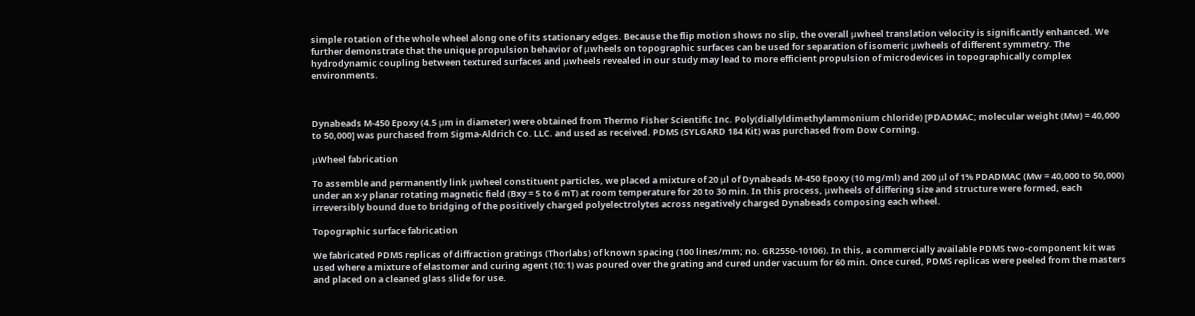simple rotation of the whole wheel along one of its stationary edges. Because the flip motion shows no slip, the overall μwheel translation velocity is significantly enhanced. We further demonstrate that the unique propulsion behavior of μwheels on topographic surfaces can be used for separation of isomeric μwheels of different symmetry. The hydrodynamic coupling between textured surfaces and μwheels revealed in our study may lead to more efficient propulsion of microdevices in topographically complex environments.



Dynabeads M-450 Epoxy (4.5 μm in diameter) were obtained from Thermo Fisher Scientific Inc. Poly(diallyldimethylammonium chloride) [PDADMAC; molecular weight (Mw) = 40,000 to 50,000] was purchased from Sigma-Aldrich Co. LLC. and used as received. PDMS (SYLGARD 184 Kit) was purchased from Dow Corning.

μWheel fabrication

To assemble and permanently link μwheel constituent particles, we placed a mixture of 20 μl of Dynabeads M-450 Epoxy (10 mg/ml) and 200 μl of 1% PDADMAC (Mw = 40,000 to 50,000) under an x-y planar rotating magnetic field (Bxy = 5 to 6 mT) at room temperature for 20 to 30 min. In this process, μwheels of differing size and structure were formed, each irreversibly bound due to bridging of the positively charged polyelectrolytes across negatively charged Dynabeads composing each wheel.

Topographic surface fabrication

We fabricated PDMS replicas of diffraction gratings (Thorlabs) of known spacing (100 lines/mm; no. GR2550-10106). In this, a commercially available PDMS two-component kit was used where a mixture of elastomer and curing agent (10:1) was poured over the grating and cured under vacuum for 60 min. Once cured, PDMS replicas were peeled from the masters and placed on a cleaned glass slide for use.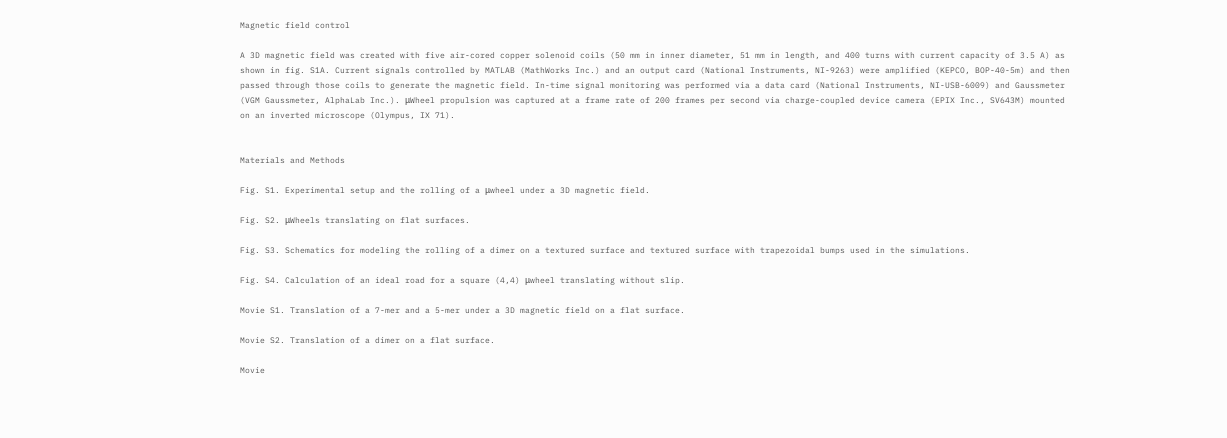Magnetic field control

A 3D magnetic field was created with five air-cored copper solenoid coils (50 mm in inner diameter, 51 mm in length, and 400 turns with current capacity of 3.5 A) as shown in fig. S1A. Current signals controlled by MATLAB (MathWorks Inc.) and an output card (National Instruments, NI-9263) were amplified (KEPCO, BOP-40-5m) and then passed through those coils to generate the magnetic field. In-time signal monitoring was performed via a data card (National Instruments, NI-USB-6009) and Gaussmeter (VGM Gaussmeter, AlphaLab Inc.). μWheel propulsion was captured at a frame rate of 200 frames per second via charge-coupled device camera (EPIX Inc., SV643M) mounted on an inverted microscope (Olympus, IX 71).


Materials and Methods

Fig. S1. Experimental setup and the rolling of a μwheel under a 3D magnetic field.

Fig. S2. μWheels translating on flat surfaces.

Fig. S3. Schematics for modeling the rolling of a dimer on a textured surface and textured surface with trapezoidal bumps used in the simulations.

Fig. S4. Calculation of an ideal road for a square (4,4) μwheel translating without slip.

Movie S1. Translation of a 7-mer and a 5-mer under a 3D magnetic field on a flat surface.

Movie S2. Translation of a dimer on a flat surface.

Movie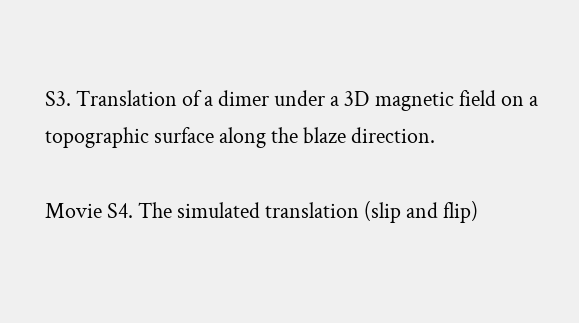S3. Translation of a dimer under a 3D magnetic field on a topographic surface along the blaze direction.

Movie S4. The simulated translation (slip and flip)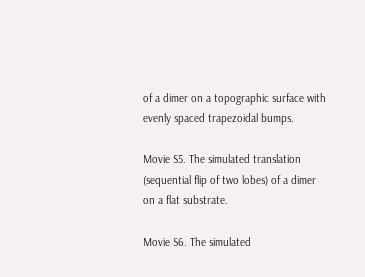of a dimer on a topographic surface with evenly spaced trapezoidal bumps.

Movie S5. The simulated translation (sequential flip of two lobes) of a dimer on a flat substrate.

Movie S6. The simulated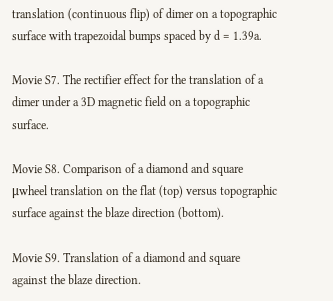translation (continuous flip) of dimer on a topographic surface with trapezoidal bumps spaced by d = 1.39a.

Movie S7. The rectifier effect for the translation of a dimer under a 3D magnetic field on a topographic surface.

Movie S8. Comparison of a diamond and square μwheel translation on the flat (top) versus topographic surface against the blaze direction (bottom).

Movie S9. Translation of a diamond and square against the blaze direction.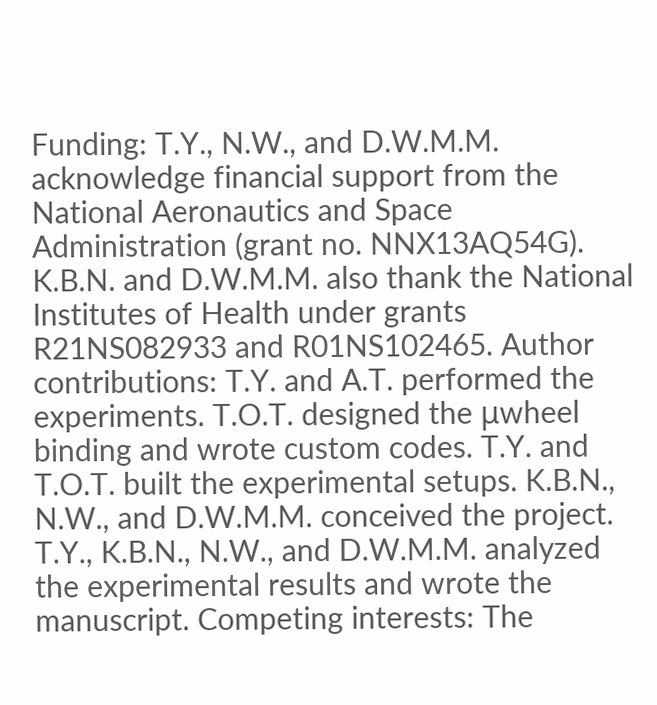Funding: T.Y., N.W., and D.W.M.M. acknowledge financial support from the National Aeronautics and Space Administration (grant no. NNX13AQ54G). K.B.N. and D.W.M.M. also thank the National Institutes of Health under grants R21NS082933 and R01NS102465. Author contributions: T.Y. and A.T. performed the experiments. T.O.T. designed the μwheel binding and wrote custom codes. T.Y. and T.O.T. built the experimental setups. K.B.N., N.W., and D.W.M.M. conceived the project. T.Y., K.B.N., N.W., and D.W.M.M. analyzed the experimental results and wrote the manuscript. Competing interests: The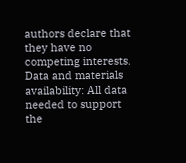authors declare that they have no competing interests. Data and materials availability: All data needed to support the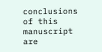conclusions of this manuscript are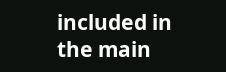included in the main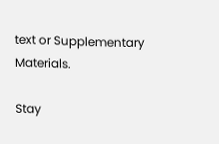text or Supplementary Materials.

Stay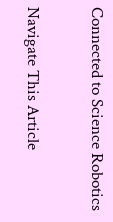Connected to Science Robotics

Navigate This Article